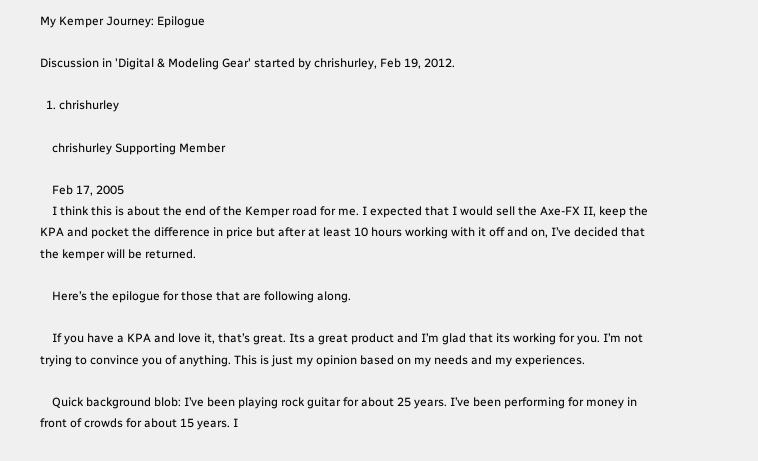My Kemper Journey: Epilogue

Discussion in 'Digital & Modeling Gear' started by chrishurley, Feb 19, 2012.

  1. chrishurley

    chrishurley Supporting Member

    Feb 17, 2005
    I think this is about the end of the Kemper road for me. I expected that I would sell the Axe-FX II, keep the KPA and pocket the difference in price but after at least 10 hours working with it off and on, I’ve decided that the kemper will be returned.

    Here’s the epilogue for those that are following along.

    If you have a KPA and love it, that’s great. Its a great product and I’m glad that its working for you. I’m not trying to convince you of anything. This is just my opinion based on my needs and my experiences.

    Quick background blob: I’ve been playing rock guitar for about 25 years. I’ve been performing for money in front of crowds for about 15 years. I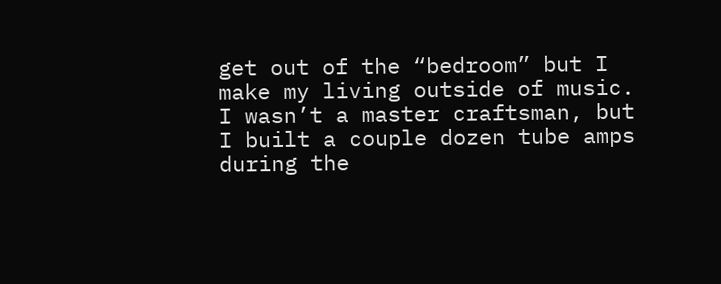get out of the “bedroom” but I make my living outside of music. I wasn’t a master craftsman, but I built a couple dozen tube amps during the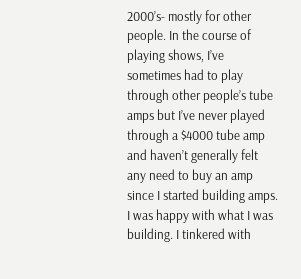2000’s- mostly for other people. In the course of playing shows, I’ve sometimes had to play through other people’s tube amps but I’ve never played through a $4000 tube amp and haven’t generally felt any need to buy an amp since I started building amps. I was happy with what I was building. I tinkered with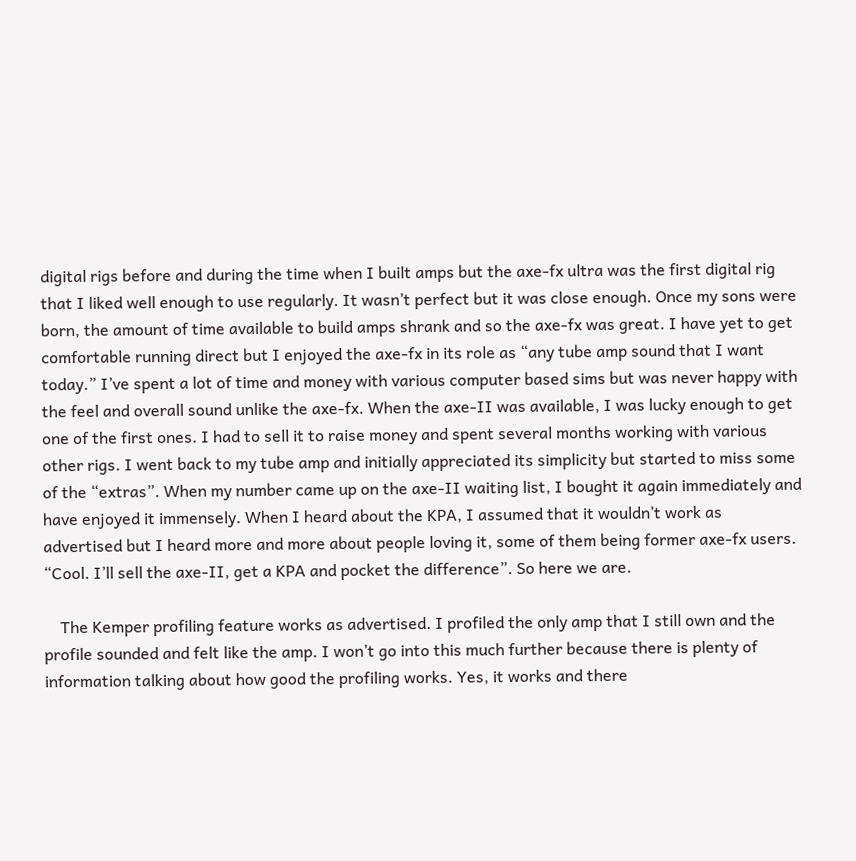digital rigs before and during the time when I built amps but the axe-fx ultra was the first digital rig that I liked well enough to use regularly. It wasn’t perfect but it was close enough. Once my sons were born, the amount of time available to build amps shrank and so the axe-fx was great. I have yet to get comfortable running direct but I enjoyed the axe-fx in its role as “any tube amp sound that I want today.” I’ve spent a lot of time and money with various computer based sims but was never happy with the feel and overall sound unlike the axe-fx. When the axe-II was available, I was lucky enough to get one of the first ones. I had to sell it to raise money and spent several months working with various other rigs. I went back to my tube amp and initially appreciated its simplicity but started to miss some of the “extras”. When my number came up on the axe-II waiting list, I bought it again immediately and have enjoyed it immensely. When I heard about the KPA, I assumed that it wouldn’t work as advertised but I heard more and more about people loving it, some of them being former axe-fx users. “Cool. I’ll sell the axe-II, get a KPA and pocket the difference”. So here we are.

    The Kemper profiling feature works as advertised. I profiled the only amp that I still own and the profile sounded and felt like the amp. I won’t go into this much further because there is plenty of information talking about how good the profiling works. Yes, it works and there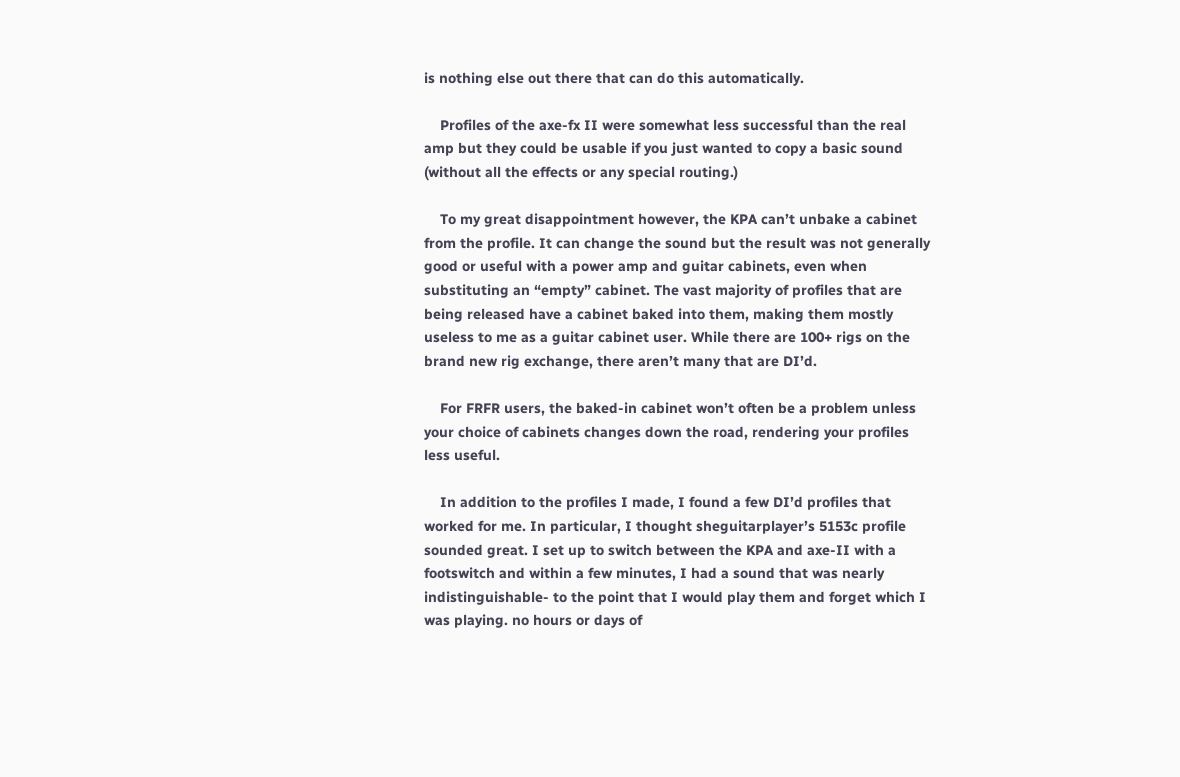is nothing else out there that can do this automatically.

    Profiles of the axe-fx II were somewhat less successful than the real amp but they could be usable if you just wanted to copy a basic sound (without all the effects or any special routing.)

    To my great disappointment however, the KPA can’t unbake a cabinet from the profile. It can change the sound but the result was not generally good or useful with a power amp and guitar cabinets, even when substituting an “empty” cabinet. The vast majority of profiles that are being released have a cabinet baked into them, making them mostly useless to me as a guitar cabinet user. While there are 100+ rigs on the brand new rig exchange, there aren’t many that are DI’d.

    For FRFR users, the baked-in cabinet won’t often be a problem unless your choice of cabinets changes down the road, rendering your profiles less useful.

    In addition to the profiles I made, I found a few DI’d profiles that worked for me. In particular, I thought sheguitarplayer’s 5153c profile sounded great. I set up to switch between the KPA and axe-II with a footswitch and within a few minutes, I had a sound that was nearly indistinguishable- to the point that I would play them and forget which I was playing. no hours or days of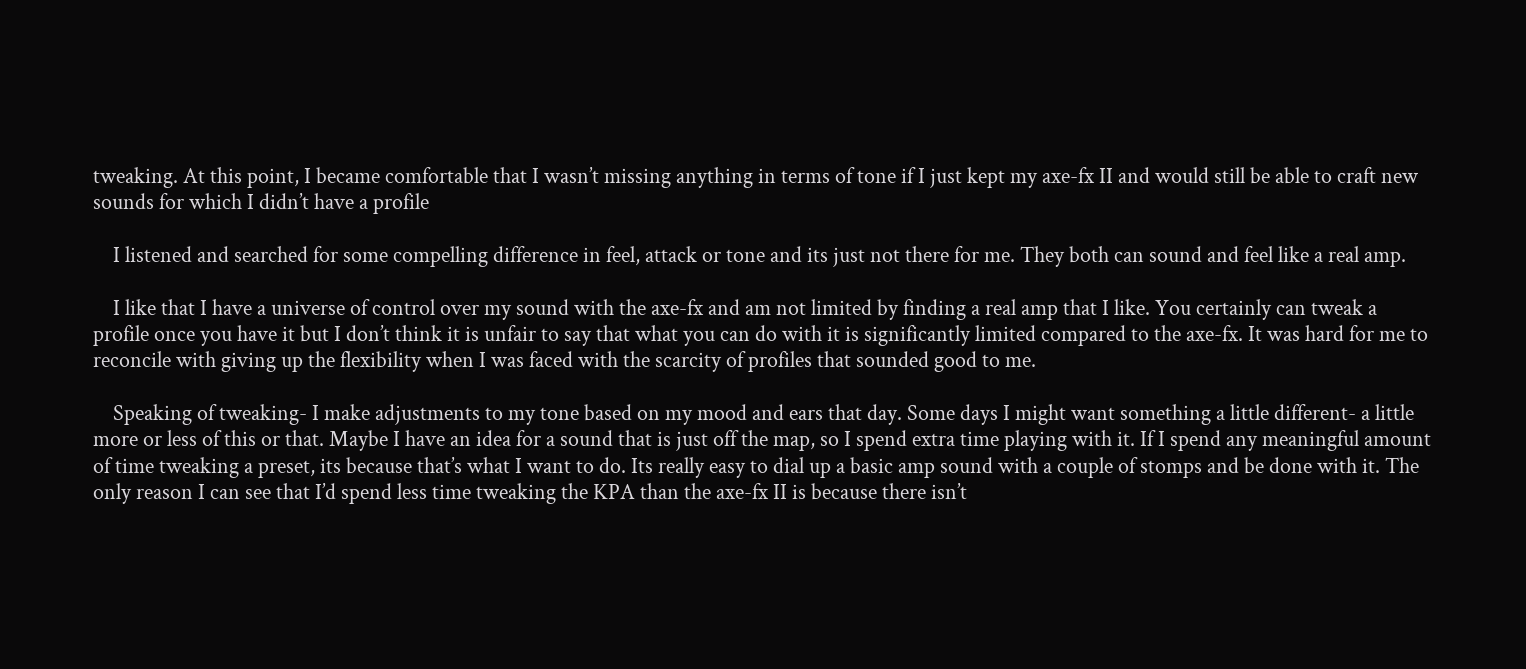tweaking. At this point, I became comfortable that I wasn’t missing anything in terms of tone if I just kept my axe-fx II and would still be able to craft new sounds for which I didn’t have a profile

    I listened and searched for some compelling difference in feel, attack or tone and its just not there for me. They both can sound and feel like a real amp.

    I like that I have a universe of control over my sound with the axe-fx and am not limited by finding a real amp that I like. You certainly can tweak a profile once you have it but I don’t think it is unfair to say that what you can do with it is significantly limited compared to the axe-fx. It was hard for me to reconcile with giving up the flexibility when I was faced with the scarcity of profiles that sounded good to me.

    Speaking of tweaking- I make adjustments to my tone based on my mood and ears that day. Some days I might want something a little different- a little more or less of this or that. Maybe I have an idea for a sound that is just off the map, so I spend extra time playing with it. If I spend any meaningful amount of time tweaking a preset, its because that’s what I want to do. Its really easy to dial up a basic amp sound with a couple of stomps and be done with it. The only reason I can see that I’d spend less time tweaking the KPA than the axe-fx II is because there isn’t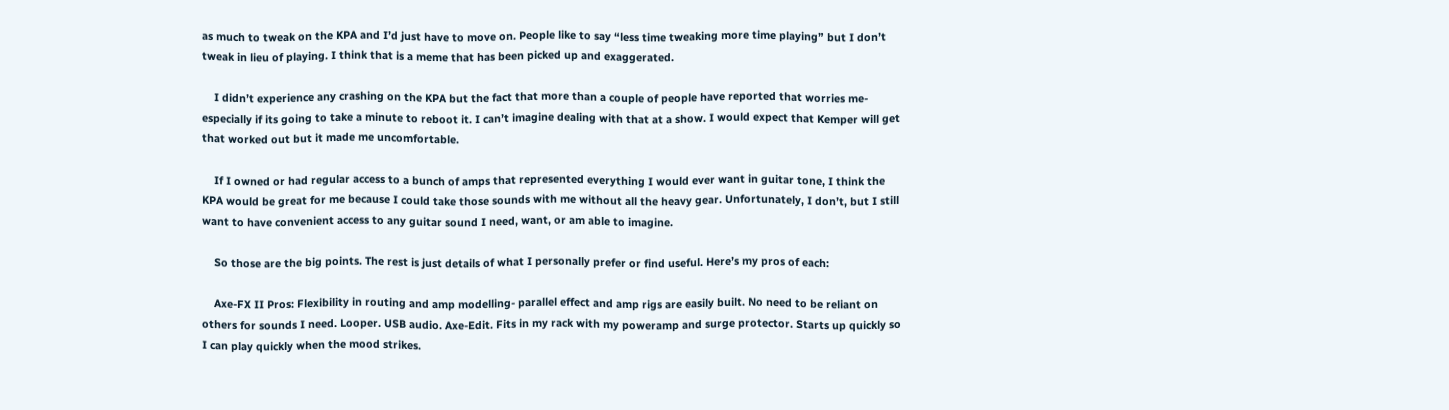as much to tweak on the KPA and I’d just have to move on. People like to say “less time tweaking more time playing” but I don’t tweak in lieu of playing. I think that is a meme that has been picked up and exaggerated.

    I didn’t experience any crashing on the KPA but the fact that more than a couple of people have reported that worries me- especially if its going to take a minute to reboot it. I can’t imagine dealing with that at a show. I would expect that Kemper will get that worked out but it made me uncomfortable.

    If I owned or had regular access to a bunch of amps that represented everything I would ever want in guitar tone, I think the KPA would be great for me because I could take those sounds with me without all the heavy gear. Unfortunately, I don’t, but I still want to have convenient access to any guitar sound I need, want, or am able to imagine.

    So those are the big points. The rest is just details of what I personally prefer or find useful. Here’s my pros of each:

    Axe-FX II Pros: Flexibility in routing and amp modelling- parallel effect and amp rigs are easily built. No need to be reliant on others for sounds I need. Looper. USB audio. Axe-Edit. Fits in my rack with my poweramp and surge protector. Starts up quickly so I can play quickly when the mood strikes.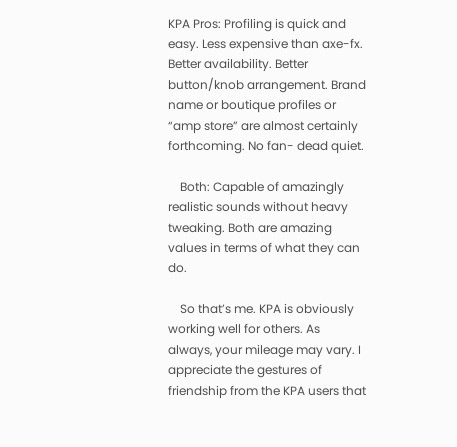KPA Pros: Profiling is quick and easy. Less expensive than axe-fx. Better availability. Better button/knob arrangement. Brand name or boutique profiles or “amp store” are almost certainly forthcoming. No fan- dead quiet.

    Both: Capable of amazingly realistic sounds without heavy tweaking. Both are amazing values in terms of what they can do.

    So that’s me. KPA is obviously working well for others. As always, your mileage may vary. I appreciate the gestures of friendship from the KPA users that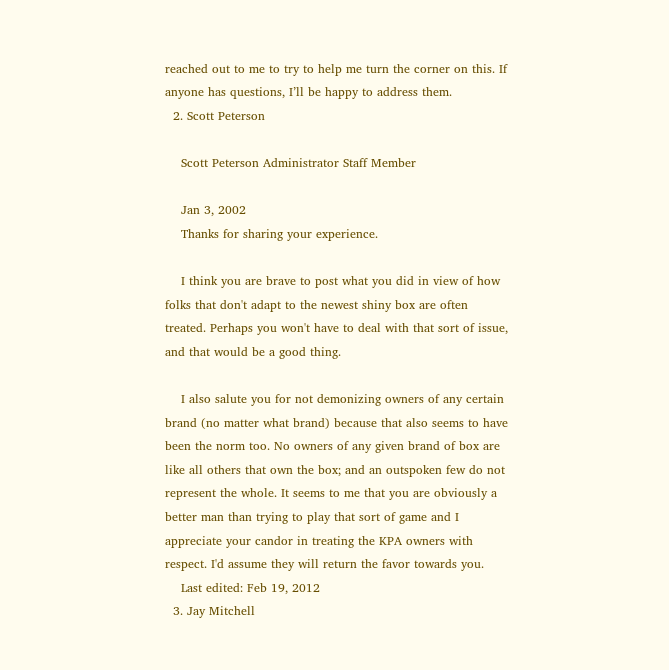reached out to me to try to help me turn the corner on this. If anyone has questions, I’ll be happy to address them.
  2. Scott Peterson

    Scott Peterson Administrator Staff Member

    Jan 3, 2002
    Thanks for sharing your experience.

    I think you are brave to post what you did in view of how folks that don't adapt to the newest shiny box are often treated. Perhaps you won't have to deal with that sort of issue, and that would be a good thing.

    I also salute you for not demonizing owners of any certain brand (no matter what brand) because that also seems to have been the norm too. No owners of any given brand of box are like all others that own the box; and an outspoken few do not represent the whole. It seems to me that you are obviously a better man than trying to play that sort of game and I appreciate your candor in treating the KPA owners with respect. I'd assume they will return the favor towards you.
    Last edited: Feb 19, 2012
  3. Jay Mitchell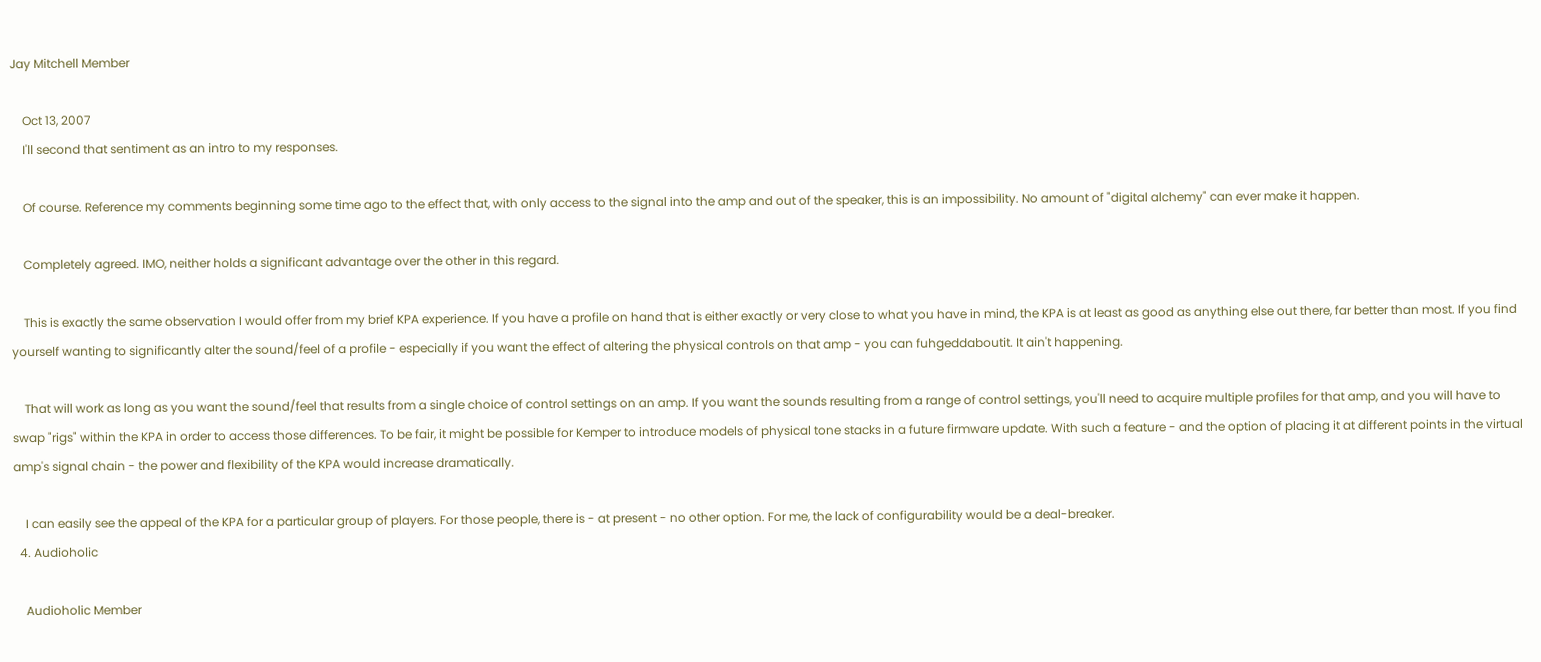Jay Mitchell Member

    Oct 13, 2007
    I'll second that sentiment as an intro to my responses.

    Of course. Reference my comments beginning some time ago to the effect that, with only access to the signal into the amp and out of the speaker, this is an impossibility. No amount of "digital alchemy" can ever make it happen.

    Completely agreed. IMO, neither holds a significant advantage over the other in this regard.

    This is exactly the same observation I would offer from my brief KPA experience. If you have a profile on hand that is either exactly or very close to what you have in mind, the KPA is at least as good as anything else out there, far better than most. If you find yourself wanting to significantly alter the sound/feel of a profile - especially if you want the effect of altering the physical controls on that amp - you can fuhgeddaboutit. It ain't happening.

    That will work as long as you want the sound/feel that results from a single choice of control settings on an amp. If you want the sounds resulting from a range of control settings, you'll need to acquire multiple profiles for that amp, and you will have to swap "rigs" within the KPA in order to access those differences. To be fair, it might be possible for Kemper to introduce models of physical tone stacks in a future firmware update. With such a feature - and the option of placing it at different points in the virtual amp's signal chain - the power and flexibility of the KPA would increase dramatically.

    I can easily see the appeal of the KPA for a particular group of players. For those people, there is - at present - no other option. For me, the lack of configurability would be a deal-breaker.
  4. Audioholic

    Audioholic Member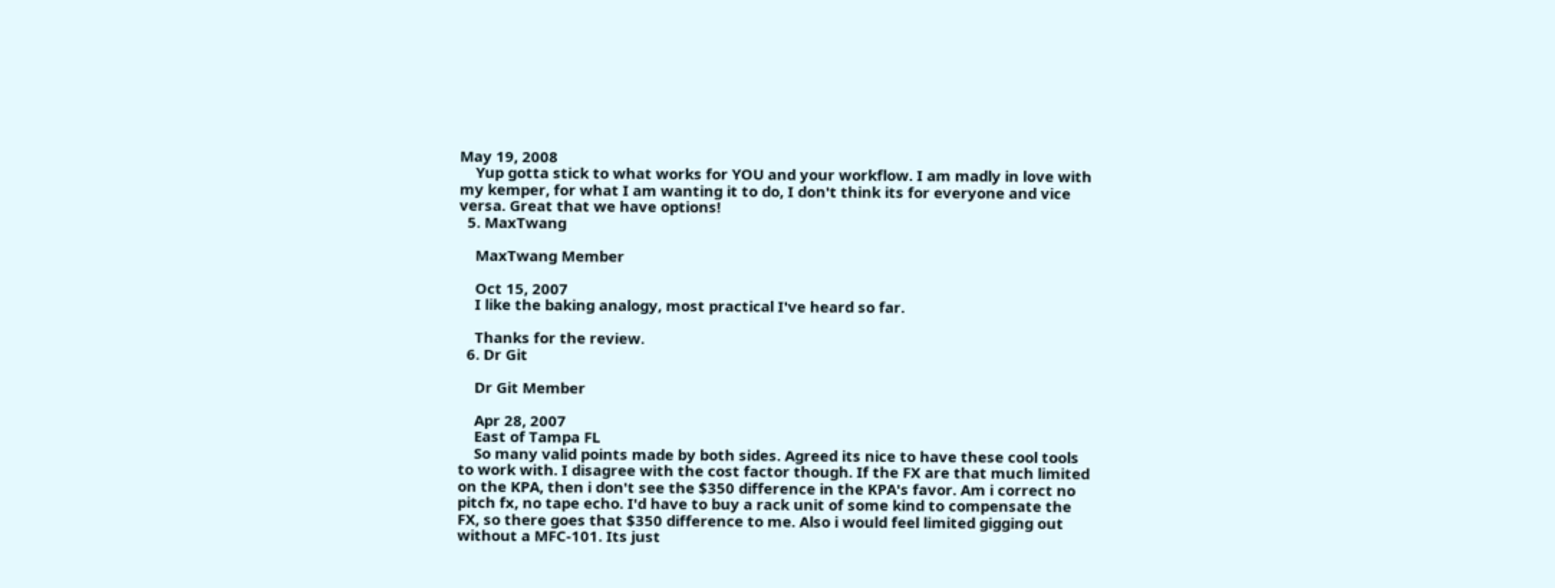May 19, 2008
    Yup gotta stick to what works for YOU and your workflow. I am madly in love with my kemper, for what I am wanting it to do, I don't think its for everyone and vice versa. Great that we have options!
  5. MaxTwang

    MaxTwang Member

    Oct 15, 2007
    I like the baking analogy, most practical I've heard so far.

    Thanks for the review.
  6. Dr Git

    Dr Git Member

    Apr 28, 2007
    East of Tampa FL
    So many valid points made by both sides. Agreed its nice to have these cool tools to work with. I disagree with the cost factor though. If the FX are that much limited on the KPA, then i don't see the $350 difference in the KPA's favor. Am i correct no pitch fx, no tape echo. I'd have to buy a rack unit of some kind to compensate the FX, so there goes that $350 difference to me. Also i would feel limited gigging out without a MFC-101. Its just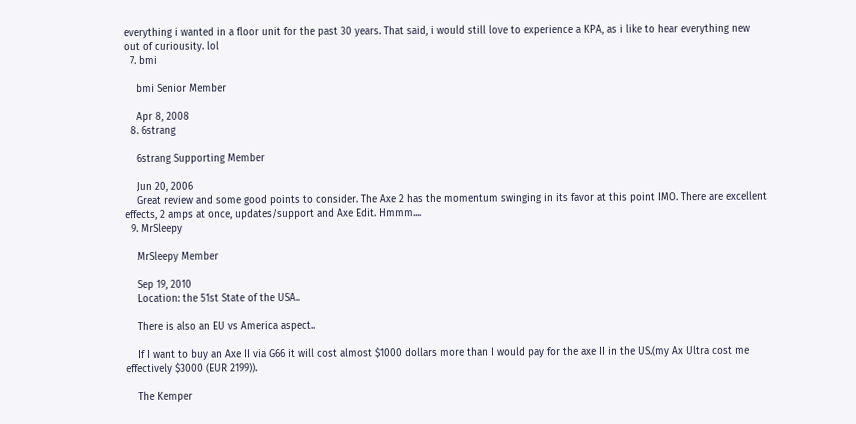everything i wanted in a floor unit for the past 30 years. That said, i would still love to experience a KPA, as i like to hear everything new out of curiousity. lol
  7. bmi

    bmi Senior Member

    Apr 8, 2008
  8. 6strang

    6strang Supporting Member

    Jun 20, 2006
    Great review and some good points to consider. The Axe 2 has the momentum swinging in its favor at this point IMO. There are excellent effects, 2 amps at once, updates/support and Axe Edit. Hmmm....
  9. MrSleepy

    MrSleepy Member

    Sep 19, 2010
    Location: the 51st State of the USA..

    There is also an EU vs America aspect..

    If I want to buy an Axe II via G66 it will cost almost $1000 dollars more than I would pay for the axe II in the US.(my Ax Ultra cost me effectively $3000 (EUR 2199)).

    The Kemper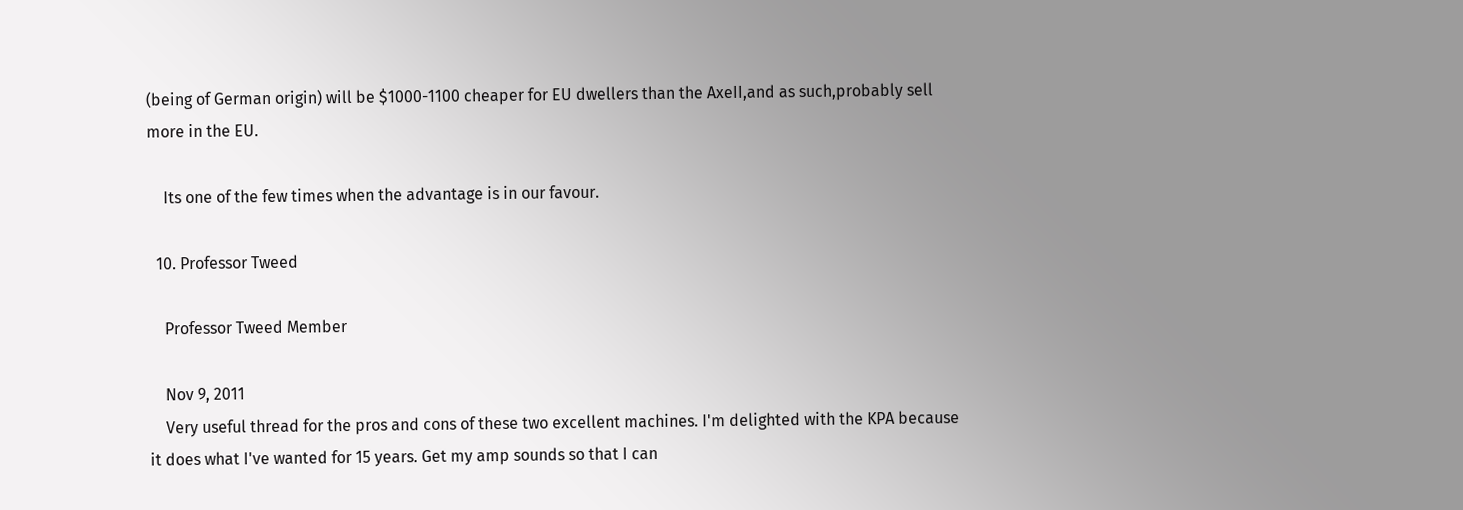(being of German origin) will be $1000-1100 cheaper for EU dwellers than the AxeII,and as such,probably sell more in the EU.

    Its one of the few times when the advantage is in our favour.

  10. Professor Tweed

    Professor Tweed Member

    Nov 9, 2011
    Very useful thread for the pros and cons of these two excellent machines. I'm delighted with the KPA because it does what I've wanted for 15 years. Get my amp sounds so that I can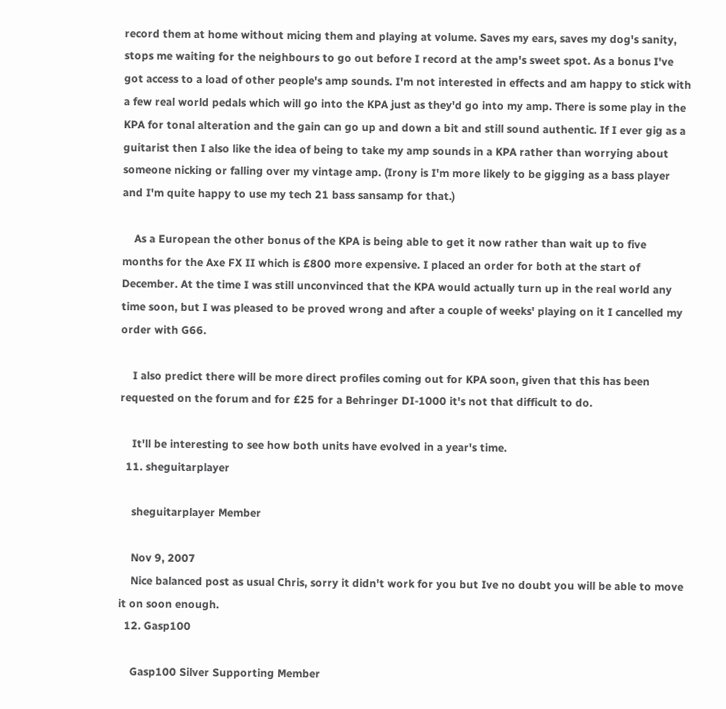record them at home without micing them and playing at volume. Saves my ears, saves my dog's sanity, stops me waiting for the neighbours to go out before I record at the amp's sweet spot. As a bonus I've got access to a load of other people's amp sounds. I'm not interested in effects and am happy to stick with a few real world pedals which will go into the KPA just as they'd go into my amp. There is some play in the KPA for tonal alteration and the gain can go up and down a bit and still sound authentic. If I ever gig as a guitarist then I also like the idea of being to take my amp sounds in a KPA rather than worrying about someone nicking or falling over my vintage amp. (Irony is I'm more likely to be gigging as a bass player and I'm quite happy to use my tech 21 bass sansamp for that.)

    As a European the other bonus of the KPA is being able to get it now rather than wait up to five months for the Axe FX II which is £800 more expensive. I placed an order for both at the start of December. At the time I was still unconvinced that the KPA would actually turn up in the real world any time soon, but I was pleased to be proved wrong and after a couple of weeks' playing on it I cancelled my order with G66.

    I also predict there will be more direct profiles coming out for KPA soon, given that this has been requested on the forum and for £25 for a Behringer DI-1000 it's not that difficult to do.

    It'll be interesting to see how both units have evolved in a year's time.
  11. sheguitarplayer

    sheguitarplayer Member

    Nov 9, 2007
    Nice balanced post as usual Chris, sorry it didn't work for you but Ive no doubt you will be able to move it on soon enough.
  12. Gasp100

    Gasp100 Silver Supporting Member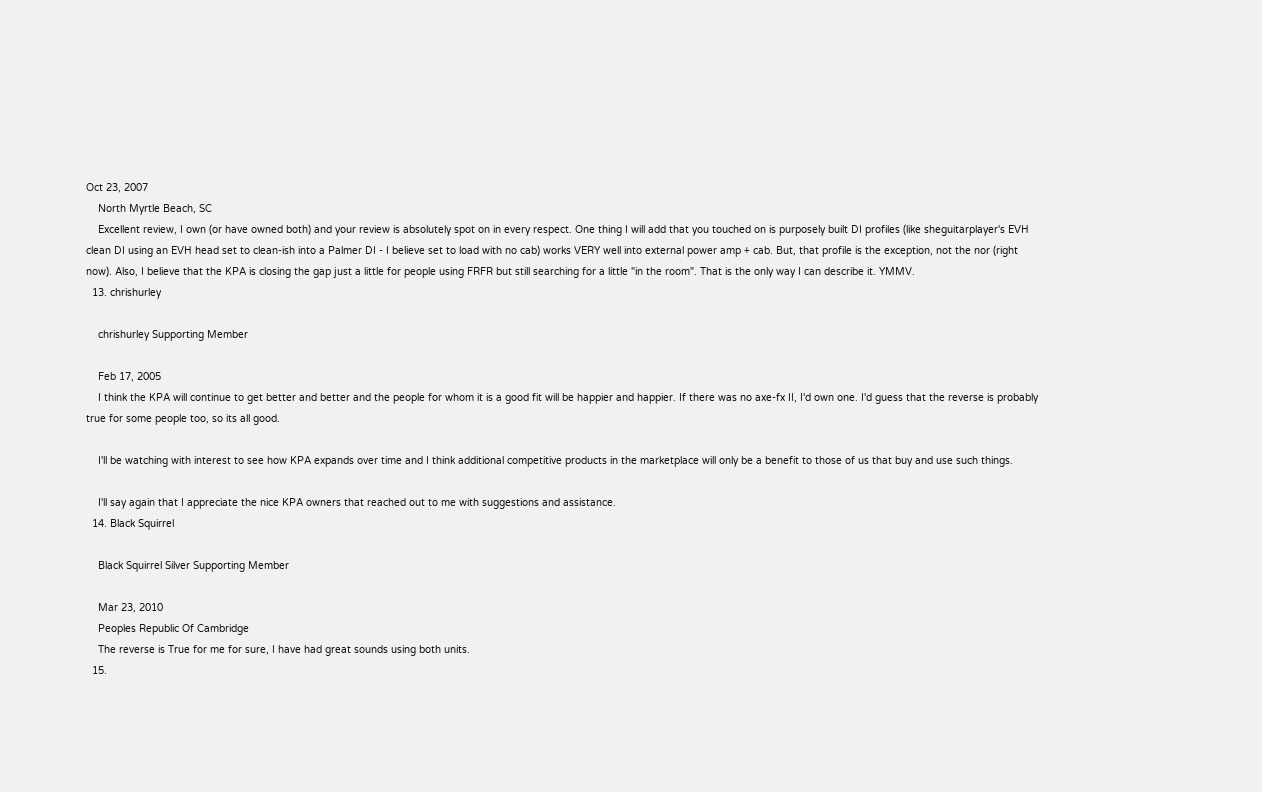Oct 23, 2007
    North Myrtle Beach, SC
    Excellent review, I own (or have owned both) and your review is absolutely spot on in every respect. One thing I will add that you touched on is purposely built DI profiles (like sheguitarplayer's EVH clean DI using an EVH head set to clean-ish into a Palmer DI - I believe set to load with no cab) works VERY well into external power amp + cab. But, that profile is the exception, not the nor (right now). Also, I believe that the KPA is closing the gap just a little for people using FRFR but still searching for a little "in the room". That is the only way I can describe it. YMMV.
  13. chrishurley

    chrishurley Supporting Member

    Feb 17, 2005
    I think the KPA will continue to get better and better and the people for whom it is a good fit will be happier and happier. If there was no axe-fx II, I'd own one. I'd guess that the reverse is probably true for some people too, so its all good.

    I'll be watching with interest to see how KPA expands over time and I think additional competitive products in the marketplace will only be a benefit to those of us that buy and use such things.

    I'll say again that I appreciate the nice KPA owners that reached out to me with suggestions and assistance.
  14. Black Squirrel

    Black Squirrel Silver Supporting Member

    Mar 23, 2010
    Peoples Republic Of Cambridge
    The reverse is True for me for sure, I have had great sounds using both units.
  15.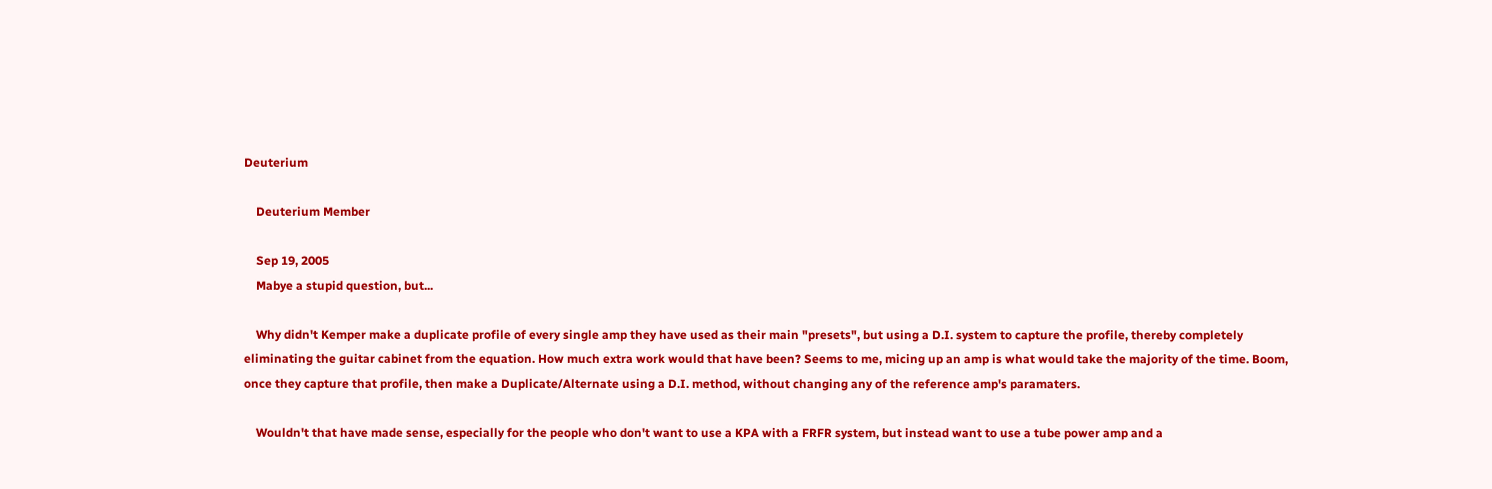Deuterium

    Deuterium Member

    Sep 19, 2005
    Mabye a stupid question, but...

    Why didn't Kemper make a duplicate profile of every single amp they have used as their main "presets", but using a D.I. system to capture the profile, thereby completely eliminating the guitar cabinet from the equation. How much extra work would that have been? Seems to me, micing up an amp is what would take the majority of the time. Boom, once they capture that profile, then make a Duplicate/Alternate using a D.I. method, without changing any of the reference amp's paramaters.

    Wouldn't that have made sense, especially for the people who don't want to use a KPA with a FRFR system, but instead want to use a tube power amp and a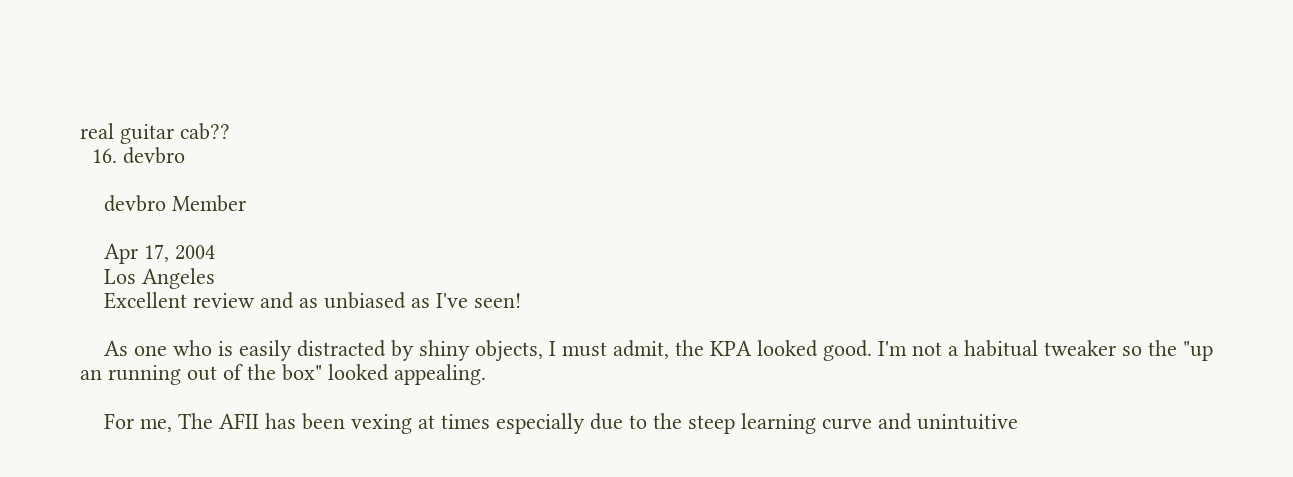real guitar cab??
  16. devbro

    devbro Member

    Apr 17, 2004
    Los Angeles
    Excellent review and as unbiased as I've seen!

    As one who is easily distracted by shiny objects, I must admit, the KPA looked good. I'm not a habitual tweaker so the "up an running out of the box" looked appealing.

    For me, The AFII has been vexing at times especially due to the steep learning curve and unintuitive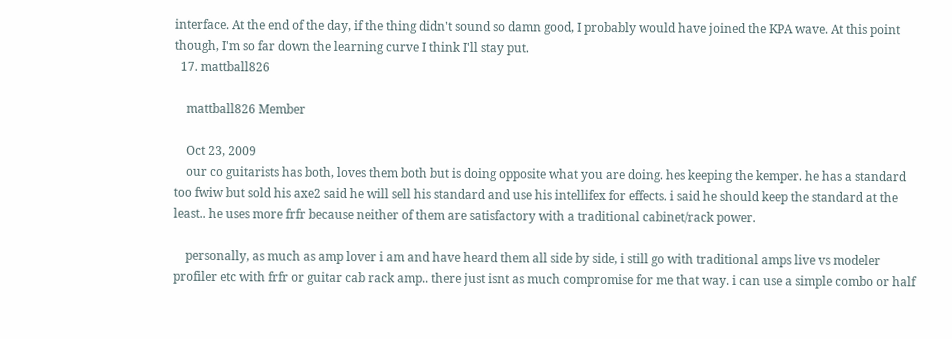interface. At the end of the day, if the thing didn't sound so damn good, I probably would have joined the KPA wave. At this point though, I'm so far down the learning curve I think I'll stay put.
  17. mattball826

    mattball826 Member

    Oct 23, 2009
    our co guitarists has both, loves them both but is doing opposite what you are doing. hes keeping the kemper. he has a standard too fwiw but sold his axe2 said he will sell his standard and use his intellifex for effects. i said he should keep the standard at the least.. he uses more frfr because neither of them are satisfactory with a traditional cabinet/rack power.

    personally, as much as amp lover i am and have heard them all side by side, i still go with traditional amps live vs modeler profiler etc with frfr or guitar cab rack amp.. there just isnt as much compromise for me that way. i can use a simple combo or half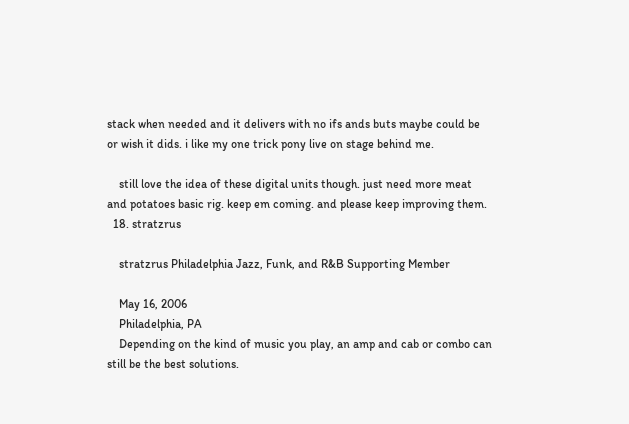stack when needed and it delivers with no ifs ands buts maybe could be or wish it dids. i like my one trick pony live on stage behind me.

    still love the idea of these digital units though. just need more meat and potatoes basic rig. keep em coming. and please keep improving them.
  18. stratzrus

    stratzrus Philadelphia Jazz, Funk, and R&B Supporting Member

    May 16, 2006
    Philadelphia, PA
    Depending on the kind of music you play, an amp and cab or combo can still be the best solutions.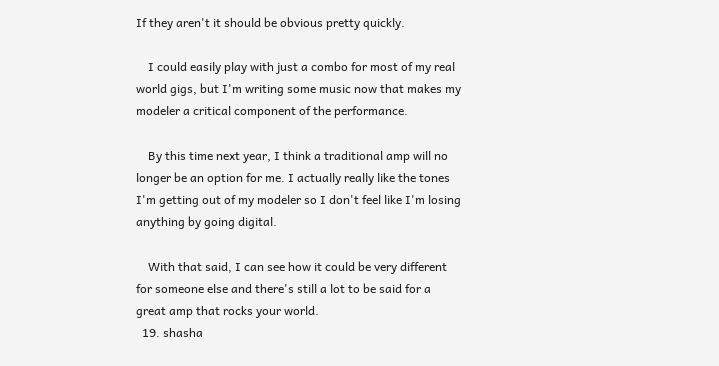If they aren't it should be obvious pretty quickly.

    I could easily play with just a combo for most of my real world gigs, but I'm writing some music now that makes my modeler a critical component of the performance.

    By this time next year, I think a traditional amp will no longer be an option for me. I actually really like the tones I'm getting out of my modeler so I don't feel like I'm losing anything by going digital.

    With that said, I can see how it could be very different for someone else and there's still a lot to be said for a great amp that rocks your world.
  19. shasha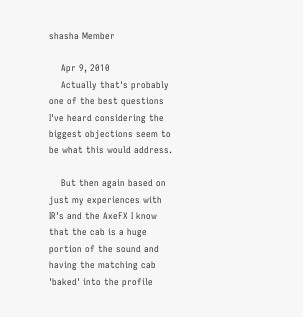shasha Member

    Apr 9, 2010
    Actually that's probably one of the best questions I've heard considering the biggest objections seem to be what this would address.

    But then again based on just my experiences with IR's and the AxeFX I know that the cab is a huge portion of the sound and having the matching cab 'baked' into the profile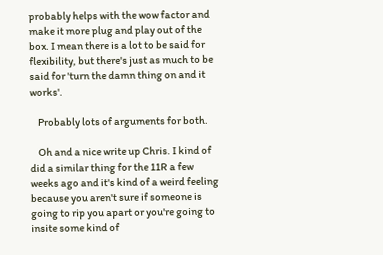probably helps with the wow factor and make it more plug and play out of the box. I mean there is a lot to be said for flexibility, but there's just as much to be said for 'turn the damn thing on and it works'.

    Probably lots of arguments for both.

    Oh and a nice write up Chris. I kind of did a similar thing for the 11R a few weeks ago and it's kind of a weird feeling because you aren't sure if someone is going to rip you apart or you're going to insite some kind of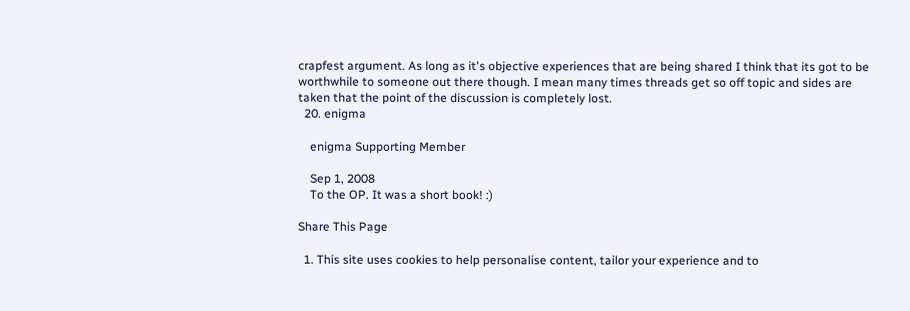crapfest argument. As long as it's objective experiences that are being shared I think that its got to be worthwhile to someone out there though. I mean many times threads get so off topic and sides are taken that the point of the discussion is completely lost.
  20. enigma

    enigma Supporting Member

    Sep 1, 2008
    To the OP. It was a short book! :)

Share This Page

  1. This site uses cookies to help personalise content, tailor your experience and to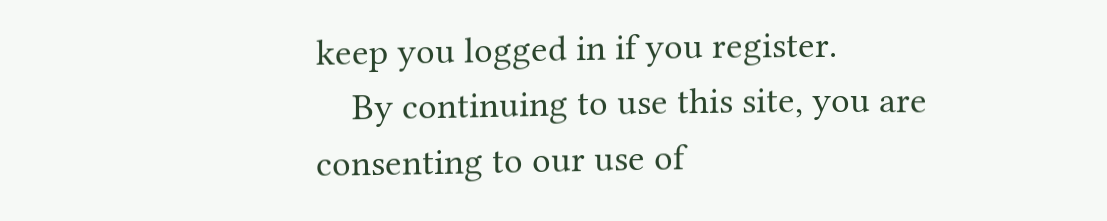keep you logged in if you register.
    By continuing to use this site, you are consenting to our use of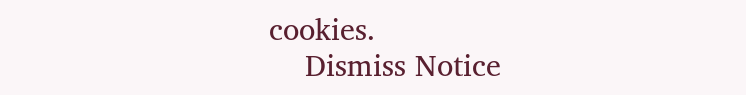cookies.
    Dismiss Notice